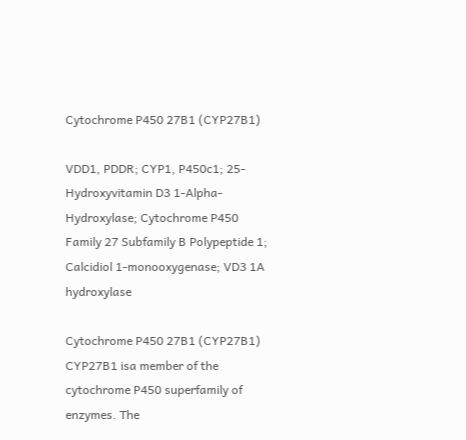Cytochrome P450 27B1 (CYP27B1)

VDD1, PDDR; CYP1, P450c1; 25-Hydroxyvitamin D3 1-Alpha-Hydroxylase; Cytochrome P450 Family 27 Subfamily B Polypeptide 1; Calcidiol 1-monooxygenase; VD3 1A hydroxylase

Cytochrome P450 27B1 (CYP27B1)
CYP27B1 isa member of the cytochrome P450 superfamily of enzymes. The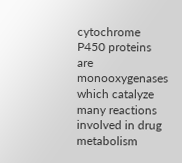cytochrome P450 proteins are monooxygenases which catalyze many reactions involved in drug metabolism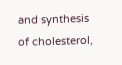and synthesis of cholesterol,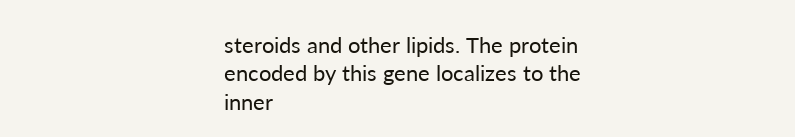steroids and other lipids. The protein encoded by this gene localizes to the inner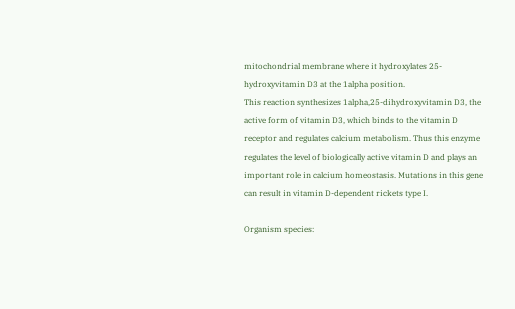mitochondrial membrane where it hydroxylates 25-hydroxyvitamin D3 at the 1alpha position.
This reaction synthesizes 1alpha,25-dihydroxyvitamin D3, the active form of vitamin D3, which binds to the vitamin D receptor and regulates calcium metabolism. Thus this enzyme regulates the level of biologically active vitamin D and plays an important role in calcium homeostasis. Mutations in this gene can result in vitamin D-dependent rickets type I.

Organism species: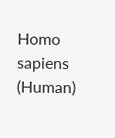Homo sapiens (Human)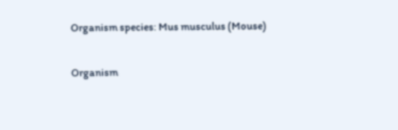Organism species: Mus musculus (Mouse)

Organism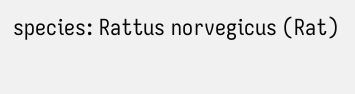species: Rattus norvegicus (Rat)